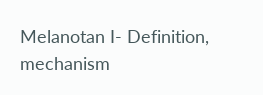Melanotan I- Definition, mechanism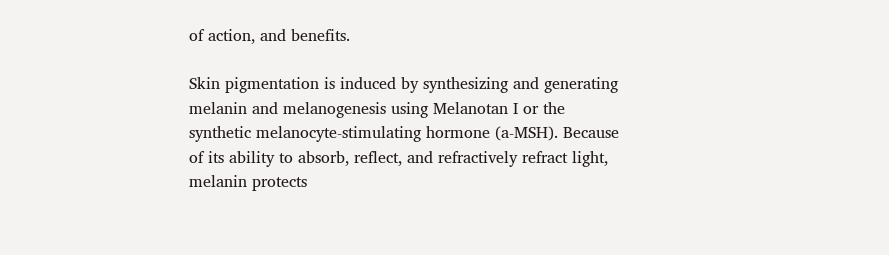of action, and benefits.

Skin pigmentation is induced by synthesizing and generating melanin and melanogenesis using Melanotan I or the synthetic melanocyte-stimulating hormone (a-MSH). Because of its ability to absorb, reflect, and refractively refract light, melanin protects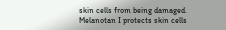skin cells from being damaged. Melanotan I protects skin cells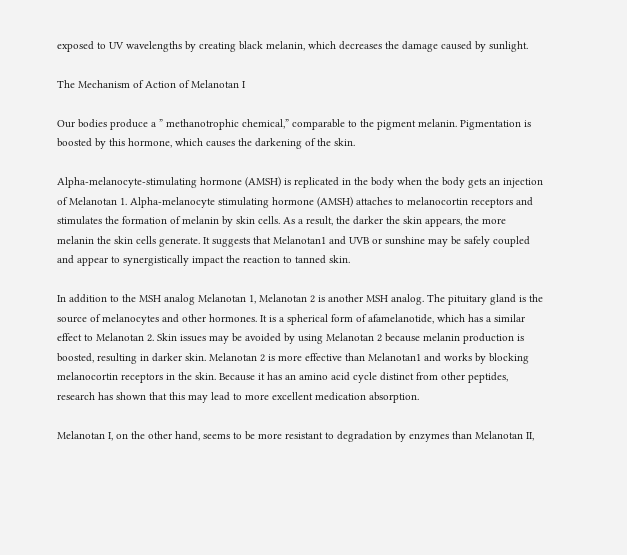exposed to UV wavelengths by creating black melanin, which decreases the damage caused by sunlight.

The Mechanism of Action of Melanotan I

Our bodies produce a ” methanotrophic chemical,” comparable to the pigment melanin. Pigmentation is boosted by this hormone, which causes the darkening of the skin.

Alpha-melanocyte-stimulating hormone (AMSH) is replicated in the body when the body gets an injection of Melanotan 1. Alpha-melanocyte stimulating hormone (AMSH) attaches to melanocortin receptors and stimulates the formation of melanin by skin cells. As a result, the darker the skin appears, the more melanin the skin cells generate. It suggests that Melanotan1 and UVB or sunshine may be safely coupled and appear to synergistically impact the reaction to tanned skin.

In addition to the MSH analog Melanotan 1, Melanotan 2 is another MSH analog. The pituitary gland is the source of melanocytes and other hormones. It is a spherical form of afamelanotide, which has a similar effect to Melanotan 2. Skin issues may be avoided by using Melanotan 2 because melanin production is boosted, resulting in darker skin. Melanotan 2 is more effective than Melanotan1 and works by blocking melanocortin receptors in the skin. Because it has an amino acid cycle distinct from other peptides, research has shown that this may lead to more excellent medication absorption.

Melanotan I, on the other hand, seems to be more resistant to degradation by enzymes than Melanotan II,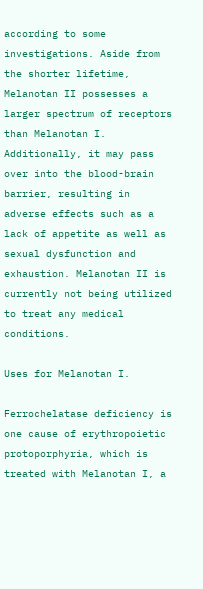according to some investigations. Aside from the shorter lifetime, Melanotan II possesses a larger spectrum of receptors than Melanotan I. Additionally, it may pass over into the blood-brain barrier, resulting in adverse effects such as a lack of appetite as well as sexual dysfunction and exhaustion. Melanotan II is currently not being utilized to treat any medical conditions.

Uses for Melanotan I.

Ferrochelatase deficiency is one cause of erythropoietic protoporphyria, which is treated with Melanotan I, a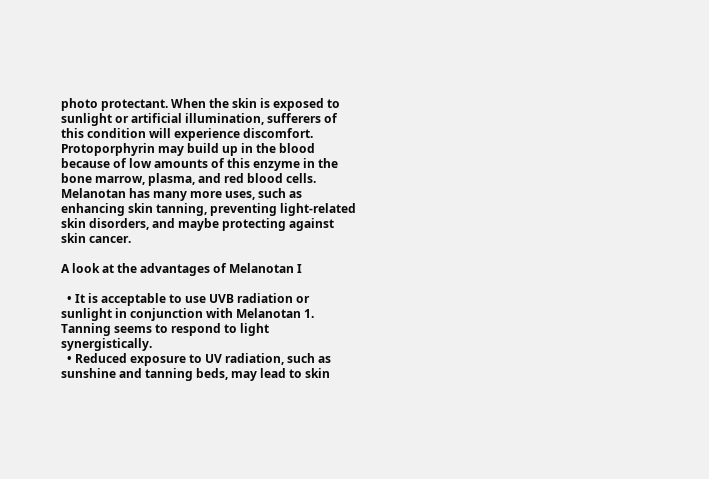photo protectant. When the skin is exposed to sunlight or artificial illumination, sufferers of this condition will experience discomfort. Protoporphyrin may build up in the blood because of low amounts of this enzyme in the bone marrow, plasma, and red blood cells.  Melanotan has many more uses, such as enhancing skin tanning, preventing light-related skin disorders, and maybe protecting against skin cancer.

A look at the advantages of Melanotan I

  • It is acceptable to use UVB radiation or sunlight in conjunction with Melanotan 1. Tanning seems to respond to light synergistically.
  • Reduced exposure to UV radiation, such as sunshine and tanning beds, may lead to skin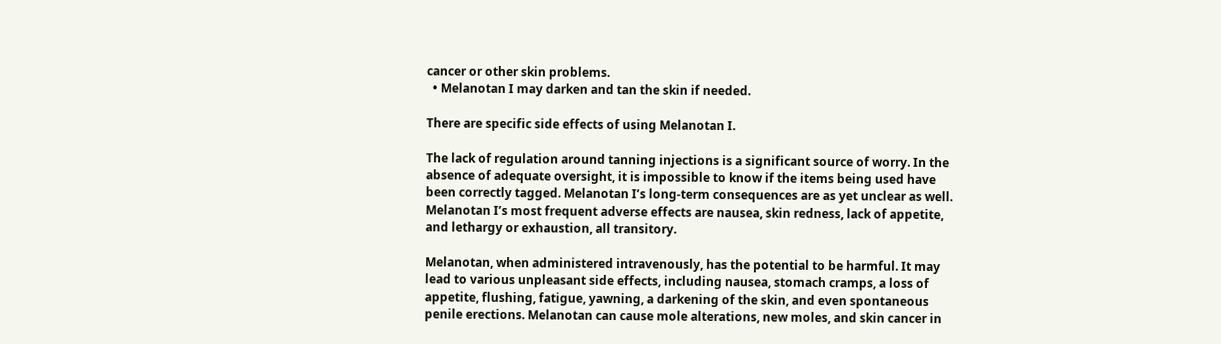cancer or other skin problems.
  • Melanotan I may darken and tan the skin if needed.

There are specific side effects of using Melanotan I.

The lack of regulation around tanning injections is a significant source of worry. In the absence of adequate oversight, it is impossible to know if the items being used have been correctly tagged. Melanotan I’s long-term consequences are as yet unclear as well. Melanotan I’s most frequent adverse effects are nausea, skin redness, lack of appetite, and lethargy or exhaustion, all transitory.

Melanotan, when administered intravenously, has the potential to be harmful. It may lead to various unpleasant side effects, including nausea, stomach cramps, a loss of appetite, flushing, fatigue, yawning, a darkening of the skin, and even spontaneous penile erections. Melanotan can cause mole alterations, new moles, and skin cancer in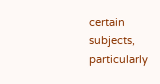certain subjects, particularly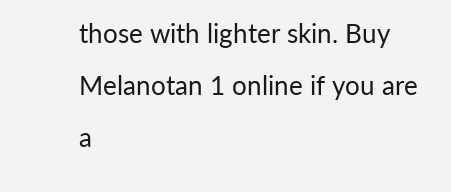those with lighter skin. Buy Melanotan 1 online if you are a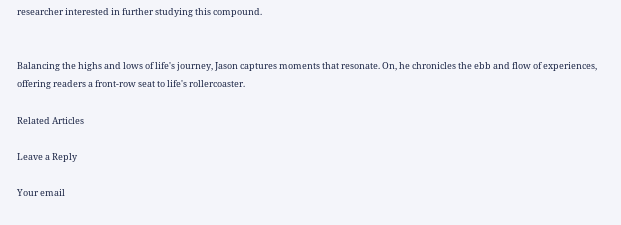researcher interested in further studying this compound.


Balancing the highs and lows of life's journey, Jason captures moments that resonate. On, he chronicles the ebb and flow of experiences, offering readers a front-row seat to life's rollercoaster.

Related Articles

Leave a Reply

Your email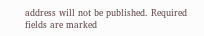address will not be published. Required fields are marked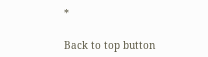*

Back to top button